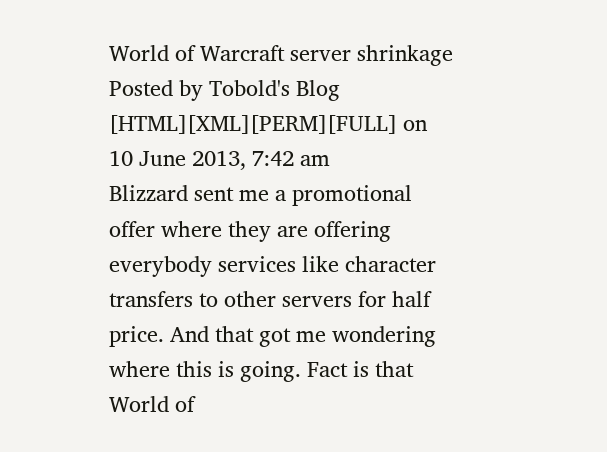World of Warcraft server shrinkage
Posted by Tobold's Blog [HTML][XML][PERM][FULL] on 10 June 2013, 7:42 am
Blizzard sent me a promotional offer where they are offering everybody services like character transfers to other servers for half price. And that got me wondering where this is going. Fact is that World of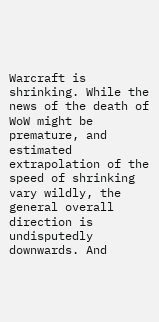Warcraft is shrinking. While the news of the death of WoW might be premature, and estimated extrapolation of the speed of shrinking vary wildly, the general overall direction is undisputedly downwards. And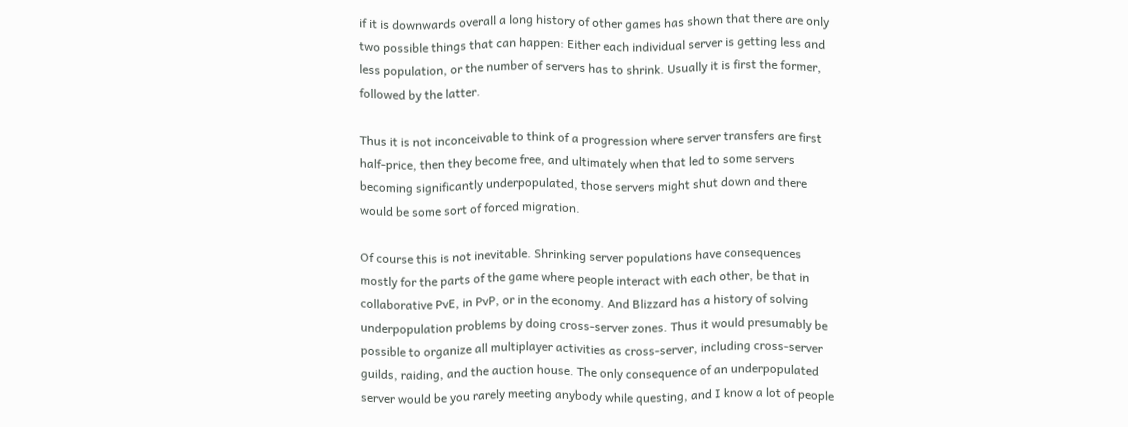if it is downwards overall a long history of other games has shown that there are only two possible things that can happen: Either each individual server is getting less and less population, or the number of servers has to shrink. Usually it is first the former, followed by the latter.

Thus it is not inconceivable to think of a progression where server transfers are first half-price, then they become free, and ultimately when that led to some servers becoming significantly underpopulated, those servers might shut down and there would be some sort of forced migration.

Of course this is not inevitable. Shrinking server populations have consequences mostly for the parts of the game where people interact with each other, be that in collaborative PvE, in PvP, or in the economy. And Blizzard has a history of solving underpopulation problems by doing cross-server zones. Thus it would presumably be possible to organize all multiplayer activities as cross-server, including cross-server guilds, raiding, and the auction house. The only consequence of an underpopulated server would be you rarely meeting anybody while questing, and I know a lot of people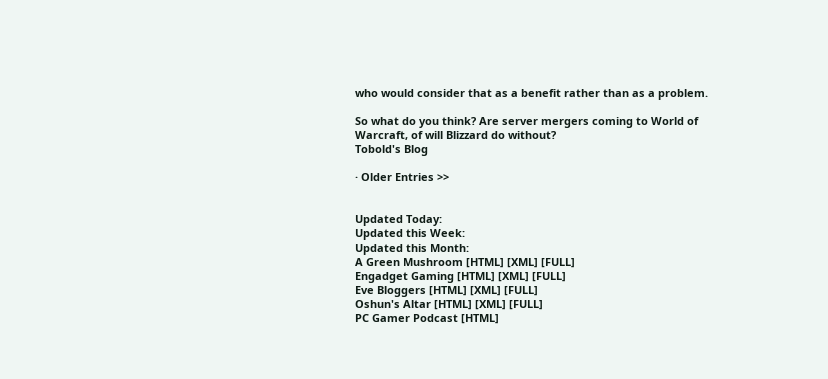who would consider that as a benefit rather than as a problem.

So what do you think? Are server mergers coming to World of Warcraft, of will Blizzard do without?
Tobold's Blog

· Older Entries >>


Updated Today:
Updated this Week:
Updated this Month:
A Green Mushroom [HTML] [XML] [FULL]
Engadget Gaming [HTML] [XML] [FULL]
Eve Bloggers [HTML] [XML] [FULL]
Oshun's Altar [HTML] [XML] [FULL]
PC Gamer Podcast [HTML]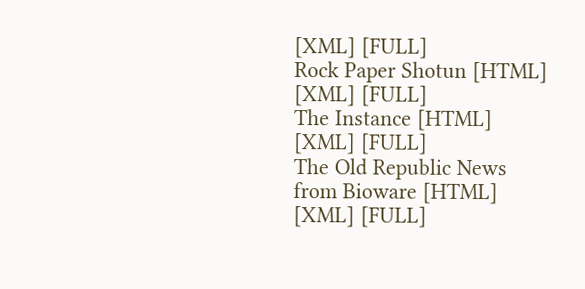[XML] [FULL]
Rock Paper Shotun [HTML] [XML] [FULL]
The Instance [HTML] [XML] [FULL]
The Old Republic News from Bioware [HTML] [XML] [FULL]